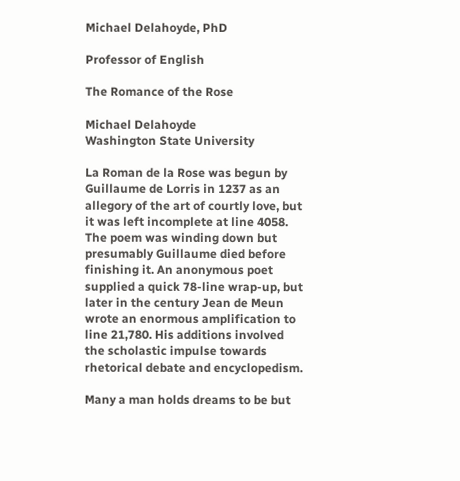Michael Delahoyde, PhD

Professor of English

The Romance of the Rose

Michael Delahoyde
Washington State University

La Roman de la Rose was begun by Guillaume de Lorris in 1237 as an allegory of the art of courtly love, but it was left incomplete at line 4058. The poem was winding down but presumably Guillaume died before finishing it. An anonymous poet supplied a quick 78-line wrap-up, but later in the century Jean de Meun wrote an enormous amplification to line 21,780. His additions involved the scholastic impulse towards rhetorical debate and encyclopedism.

Many a man holds dreams to be but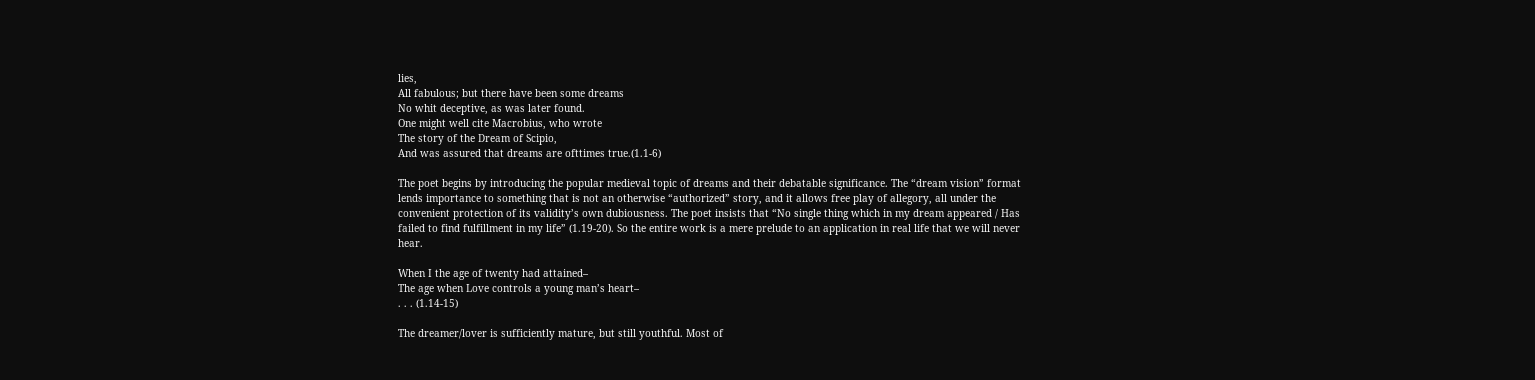lies,
All fabulous; but there have been some dreams
No whit deceptive, as was later found.
One might well cite Macrobius, who wrote
The story of the Dream of Scipio,
And was assured that dreams are ofttimes true.(1.1-6)

The poet begins by introducing the popular medieval topic of dreams and their debatable significance. The “dream vision” format lends importance to something that is not an otherwise “authorized” story, and it allows free play of allegory, all under the convenient protection of its validity’s own dubiousness. The poet insists that “No single thing which in my dream appeared / Has failed to find fulfillment in my life” (1.19-20). So the entire work is a mere prelude to an application in real life that we will never hear.

When I the age of twenty had attained–
The age when Love controls a young man’s heart–
. . . (1.14-15)

The dreamer/lover is sufficiently mature, but still youthful. Most of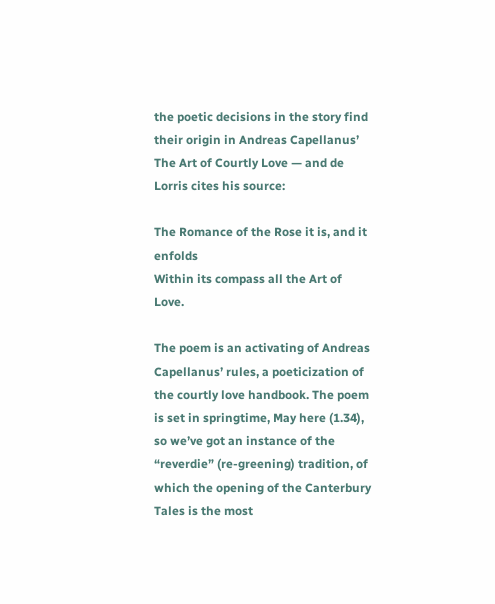the poetic decisions in the story find their origin in Andreas Capellanus’ The Art of Courtly Love — and de Lorris cites his source:

The Romance of the Rose it is, and it enfolds
Within its compass all the Art of Love.

The poem is an activating of Andreas Capellanus’ rules, a poeticization of the courtly love handbook. The poem is set in springtime, May here (1.34), so we’ve got an instance of the “reverdie” (re-greening) tradition, of which the opening of the Canterbury Tales is the most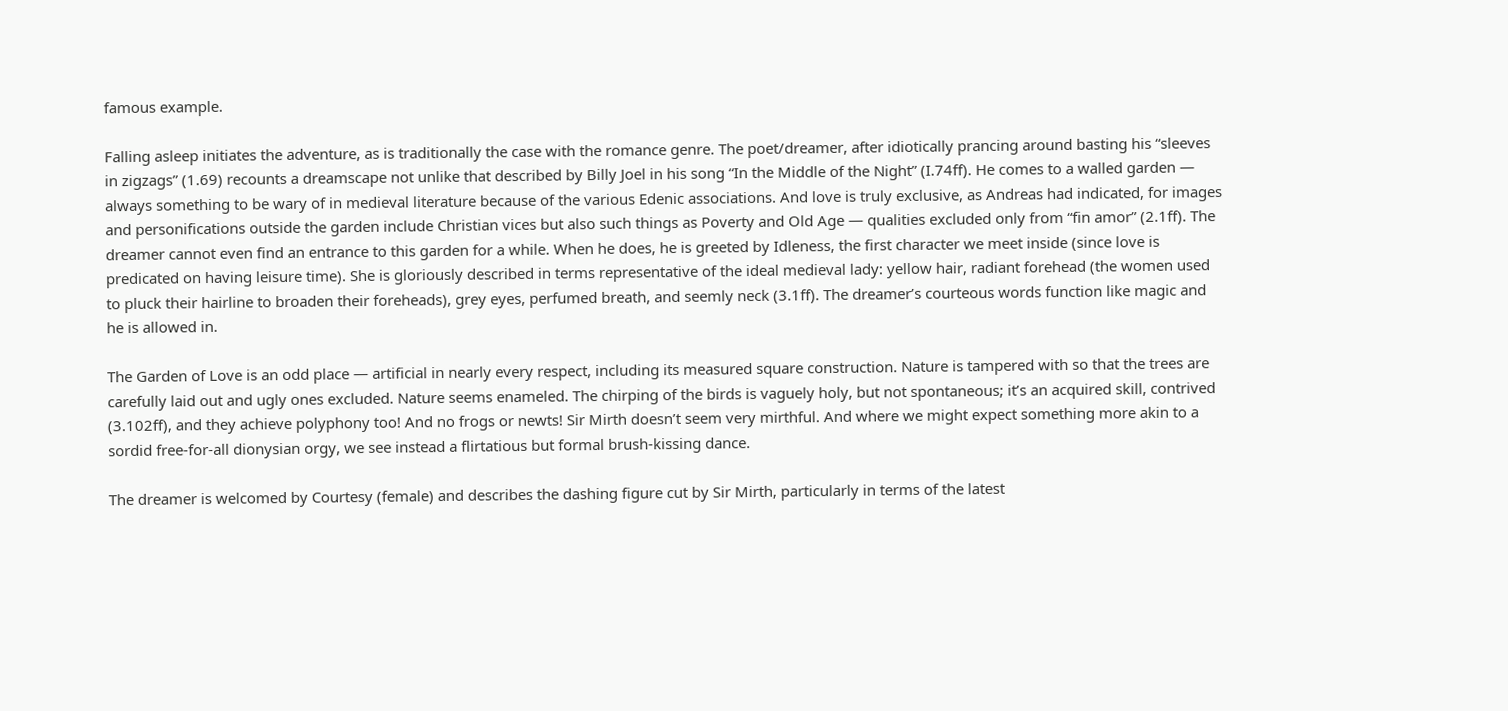famous example.

Falling asleep initiates the adventure, as is traditionally the case with the romance genre. The poet/dreamer, after idiotically prancing around basting his “sleeves in zigzags” (1.69) recounts a dreamscape not unlike that described by Billy Joel in his song “In the Middle of the Night” (I.74ff). He comes to a walled garden — always something to be wary of in medieval literature because of the various Edenic associations. And love is truly exclusive, as Andreas had indicated, for images and personifications outside the garden include Christian vices but also such things as Poverty and Old Age — qualities excluded only from “fin amor” (2.1ff). The dreamer cannot even find an entrance to this garden for a while. When he does, he is greeted by Idleness, the first character we meet inside (since love is predicated on having leisure time). She is gloriously described in terms representative of the ideal medieval lady: yellow hair, radiant forehead (the women used to pluck their hairline to broaden their foreheads), grey eyes, perfumed breath, and seemly neck (3.1ff). The dreamer’s courteous words function like magic and he is allowed in.

The Garden of Love is an odd place — artificial in nearly every respect, including its measured square construction. Nature is tampered with so that the trees are carefully laid out and ugly ones excluded. Nature seems enameled. The chirping of the birds is vaguely holy, but not spontaneous; it’s an acquired skill, contrived (3.102ff), and they achieve polyphony too! And no frogs or newts! Sir Mirth doesn’t seem very mirthful. And where we might expect something more akin to a sordid free-for-all dionysian orgy, we see instead a flirtatious but formal brush-kissing dance.

The dreamer is welcomed by Courtesy (female) and describes the dashing figure cut by Sir Mirth, particularly in terms of the latest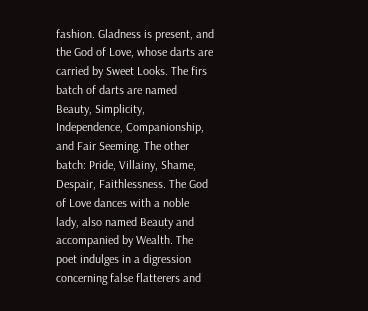fashion. Gladness is present, and the God of Love, whose darts are carried by Sweet Looks. The firs batch of darts are named Beauty, Simplicity, Independence, Companionship, and Fair Seeming. The other batch: Pride, Villainy, Shame, Despair, Faithlessness. The God of Love dances with a noble lady, also named Beauty and accompanied by Wealth. The poet indulges in a digression concerning false flatterers and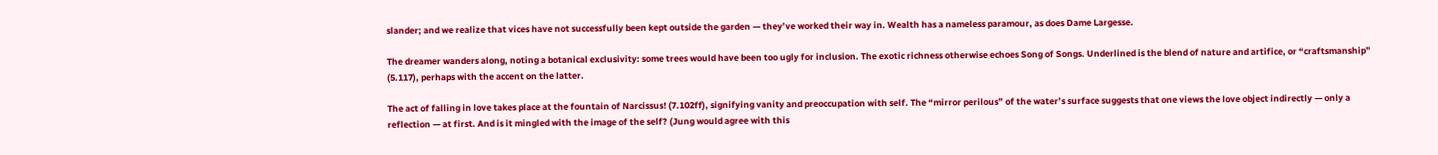slander; and we realize that vices have not successfully been kept outside the garden — they’ve worked their way in. Wealth has a nameless paramour, as does Dame Largesse.

The dreamer wanders along, noting a botanical exclusivity: some trees would have been too ugly for inclusion. The exotic richness otherwise echoes Song of Songs. Underlined is the blend of nature and artifice, or “craftsmanship” (5.117), perhaps with the accent on the latter.

The act of falling in love takes place at the fountain of Narcissus! (7.102ff), signifying vanity and preoccupation with self. The “mirror perilous” of the water’s surface suggests that one views the love object indirectly — only a reflection — at first. And is it mingled with the image of the self? (Jung would agree with this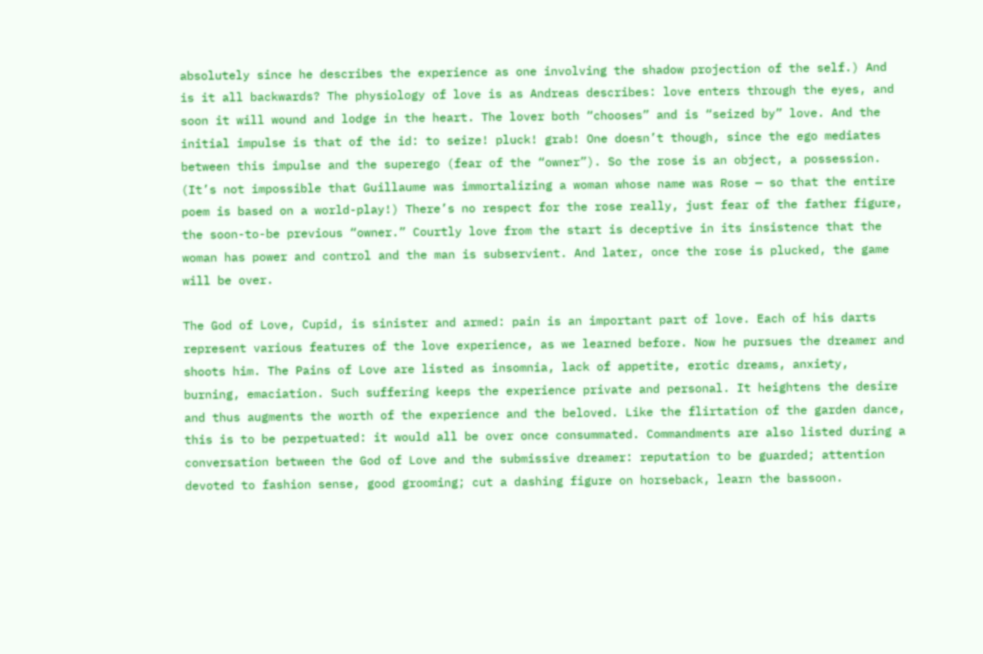absolutely since he describes the experience as one involving the shadow projection of the self.) And is it all backwards? The physiology of love is as Andreas describes: love enters through the eyes, and soon it will wound and lodge in the heart. The lover both “chooses” and is “seized by” love. And the initial impulse is that of the id: to seize! pluck! grab! One doesn’t though, since the ego mediates between this impulse and the superego (fear of the “owner”). So the rose is an object, a possession. (It’s not impossible that Guillaume was immortalizing a woman whose name was Rose — so that the entire poem is based on a world-play!) There’s no respect for the rose really, just fear of the father figure, the soon-to-be previous “owner.” Courtly love from the start is deceptive in its insistence that the woman has power and control and the man is subservient. And later, once the rose is plucked, the game will be over.

The God of Love, Cupid, is sinister and armed: pain is an important part of love. Each of his darts represent various features of the love experience, as we learned before. Now he pursues the dreamer and shoots him. The Pains of Love are listed as insomnia, lack of appetite, erotic dreams, anxiety, burning, emaciation. Such suffering keeps the experience private and personal. It heightens the desire and thus augments the worth of the experience and the beloved. Like the flirtation of the garden dance, this is to be perpetuated: it would all be over once consummated. Commandments are also listed during a conversation between the God of Love and the submissive dreamer: reputation to be guarded; attention devoted to fashion sense, good grooming; cut a dashing figure on horseback, learn the bassoon.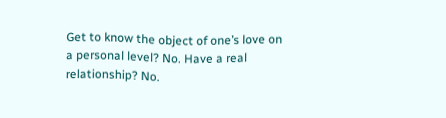Get to know the object of one’s love on a personal level? No. Have a real relationship? No.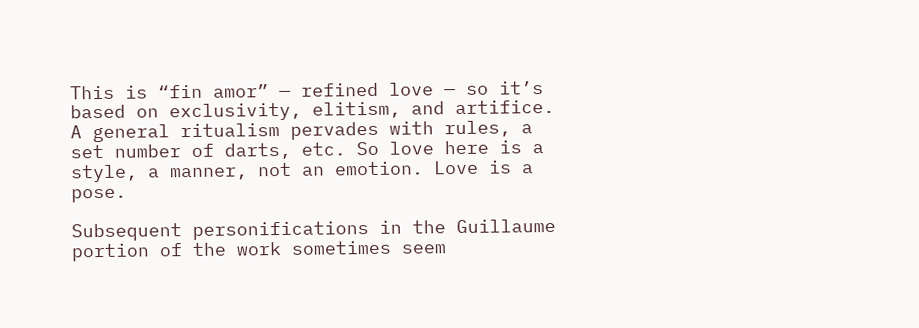This is “fin amor” — refined love — so it’s based on exclusivity, elitism, and artifice. A general ritualism pervades with rules, a set number of darts, etc. So love here is a style, a manner, not an emotion. Love is a pose.

Subsequent personifications in the Guillaume portion of the work sometimes seem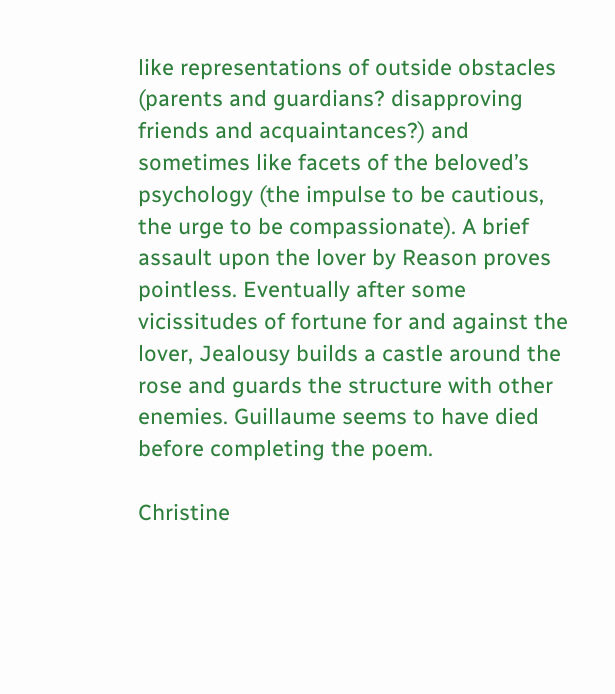like representations of outside obstacles (parents and guardians? disapproving friends and acquaintances?) and sometimes like facets of the beloved’s psychology (the impulse to be cautious, the urge to be compassionate). A brief assault upon the lover by Reason proves pointless. Eventually after some vicissitudes of fortune for and against the lover, Jealousy builds a castle around the rose and guards the structure with other enemies. Guillaume seems to have died before completing the poem.

Christine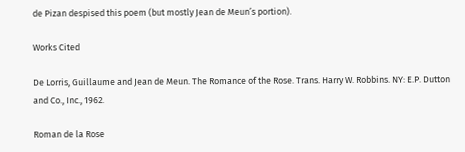de Pizan despised this poem (but mostly Jean de Meun’s portion).

Works Cited

De Lorris, Guillaume and Jean de Meun. The Romance of the Rose. Trans. Harry W. Robbins. NY: E.P. Dutton and Co., Inc., 1962.

Roman de la Rose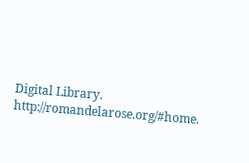Digital Library. http://romandelarose.org/#home.